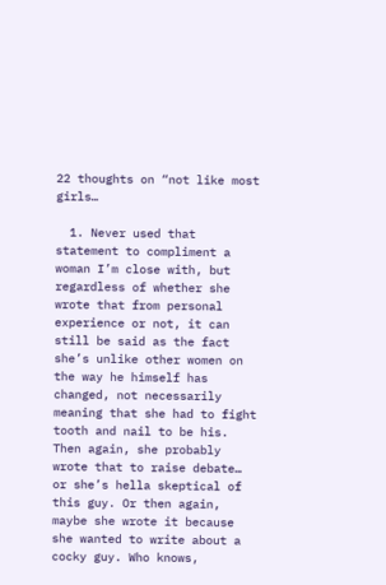22 thoughts on “not like most girls…

  1. Never used that statement to compliment a woman I’m close with, but regardless of whether she wrote that from personal experience or not, it can still be said as the fact she’s unlike other women on the way he himself has changed, not necessarily meaning that she had to fight tooth and nail to be his. Then again, she probably wrote that to raise debate… or she’s hella skeptical of this guy. Or then again, maybe she wrote it because she wanted to write about a cocky guy. Who knows,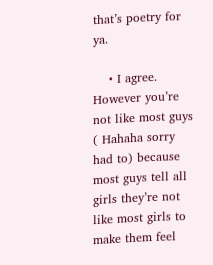that’s poetry for ya.

    • I agree. However you’re not like most guys ( Hahaha sorry had to) because most guys tell all girls they’re not like most girls to make them feel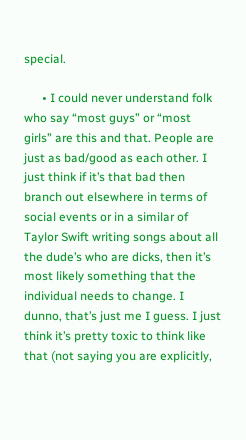special.

      • I could never understand folk who say “most guys” or “most girls” are this and that. People are just as bad/good as each other. I just think if it’s that bad then branch out elsewhere in terms of social events or in a similar of Taylor Swift writing songs about all the dude’s who are dicks, then it’s most likely something that the individual needs to change. I dunno, that’s just me I guess. I just think it’s pretty toxic to think like that (not saying you are explicitly,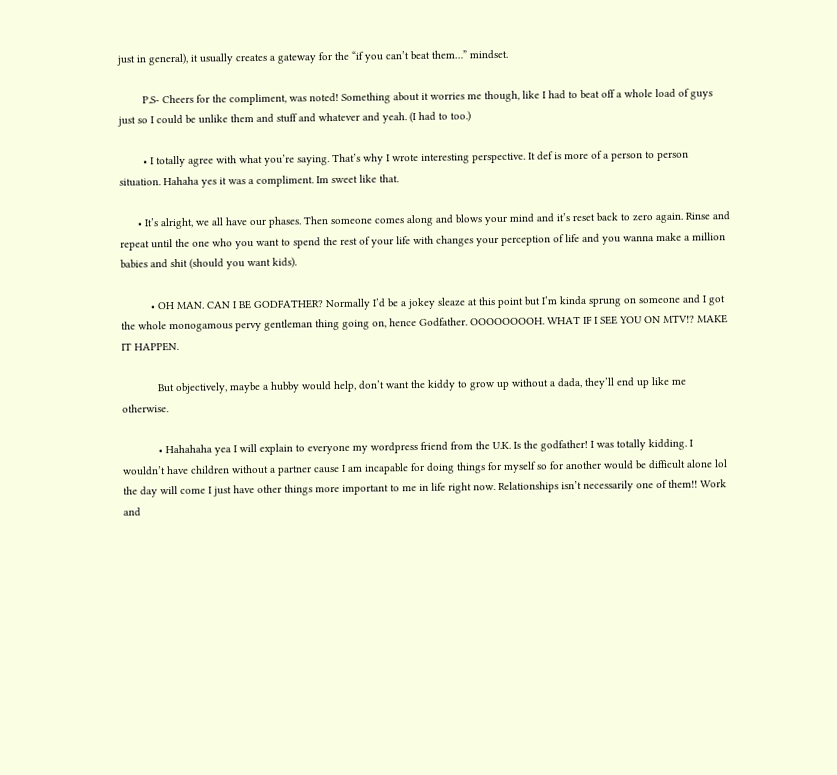just in general), it usually creates a gateway for the “if you can’t beat them…” mindset.

        P.S- Cheers for the compliment, was noted! Something about it worries me though, like I had to beat off a whole load of guys just so I could be unlike them and stuff and whatever and yeah. (I had to too.)

        • I totally agree with what you’re saying. That’s why I wrote interesting perspective. It def is more of a person to person situation. Hahaha yes it was a compliment. Im sweet like that.

      • It’s alright, we all have our phases. Then someone comes along and blows your mind and it’s reset back to zero again. Rinse and repeat until the one who you want to spend the rest of your life with changes your perception of life and you wanna make a million babies and shit (should you want kids).

          • OH MAN. CAN I BE GODFATHER? Normally I’d be a jokey sleaze at this point but I’m kinda sprung on someone and I got the whole monogamous pervy gentleman thing going on, hence Godfather. OOOOOOOOH. WHAT IF I SEE YOU ON MTV!? MAKE IT HAPPEN.

            But objectively, maybe a hubby would help, don’t want the kiddy to grow up without a dada, they’ll end up like me otherwise.

            • Hahahaha yea I will explain to everyone my wordpress friend from the U.K. Is the godfather! I was totally kidding. I wouldn’t have children without a partner cause I am incapable for doing things for myself so for another would be difficult alone lol the day will come I just have other things more important to me in life right now. Relationships isn’t necessarily one of them!! Work and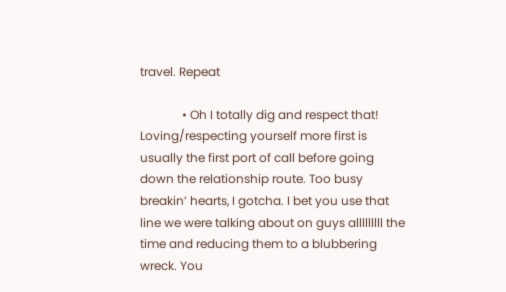travel. Repeat

              • Oh I totally dig and respect that! Loving/respecting yourself more first is usually the first port of call before going down the relationship route. Too busy breakin’ hearts, I gotcha. I bet you use that line we were talking about on guys alllllllll the time and reducing them to a blubbering wreck. You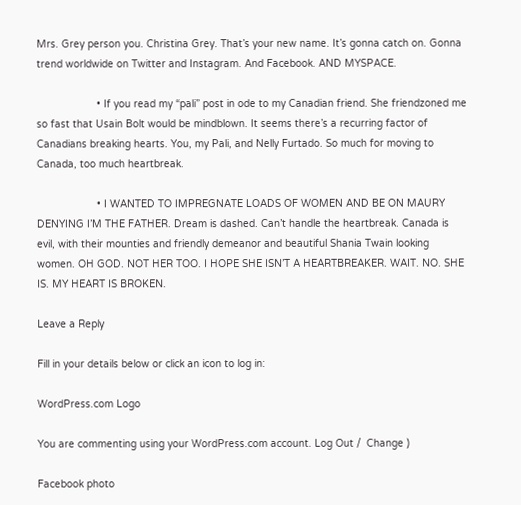Mrs. Grey person you. Christina Grey. That’s your new name. It’s gonna catch on. Gonna trend worldwide on Twitter and Instagram. And Facebook. AND MYSPACE.

                    • If you read my “pali” post in ode to my Canadian friend. She friendzoned me so fast that Usain Bolt would be mindblown. It seems there’s a recurring factor of Canadians breaking hearts. You, my Pali, and Nelly Furtado. So much for moving to Canada, too much heartbreak.

                    • I WANTED TO IMPREGNATE LOADS OF WOMEN AND BE ON MAURY DENYING I’M THE FATHER. Dream is dashed. Can’t handle the heartbreak. Canada is evil, with their mounties and friendly demeanor and beautiful Shania Twain looking women. OH GOD. NOT HER TOO. I HOPE SHE ISN’T A HEARTBREAKER. WAIT. NO. SHE IS. MY HEART IS BROKEN.

Leave a Reply

Fill in your details below or click an icon to log in:

WordPress.com Logo

You are commenting using your WordPress.com account. Log Out /  Change )

Facebook photo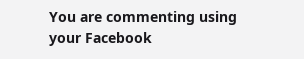You are commenting using your Facebook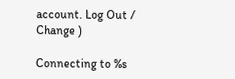account. Log Out /  Change )

Connecting to %s